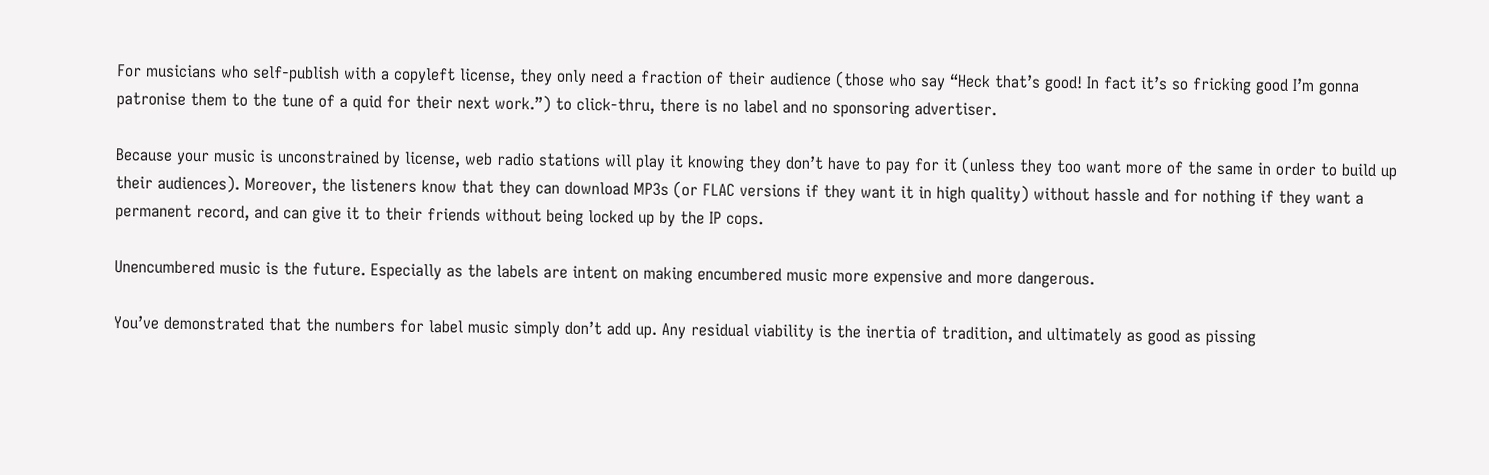For musicians who self-publish with a copyleft license, they only need a fraction of their audience (those who say “Heck that’s good! In fact it’s so fricking good I’m gonna patronise them to the tune of a quid for their next work.”) to click-thru, there is no label and no sponsoring advertiser.

Because your music is unconstrained by license, web radio stations will play it knowing they don’t have to pay for it (unless they too want more of the same in order to build up their audiences). Moreover, the listeners know that they can download MP3s (or FLAC versions if they want it in high quality) without hassle and for nothing if they want a permanent record, and can give it to their friends without being locked up by the IP cops.

Unencumbered music is the future. Especially as the labels are intent on making encumbered music more expensive and more dangerous.

You’ve demonstrated that the numbers for label music simply don’t add up. Any residual viability is the inertia of tradition, and ultimately as good as pissing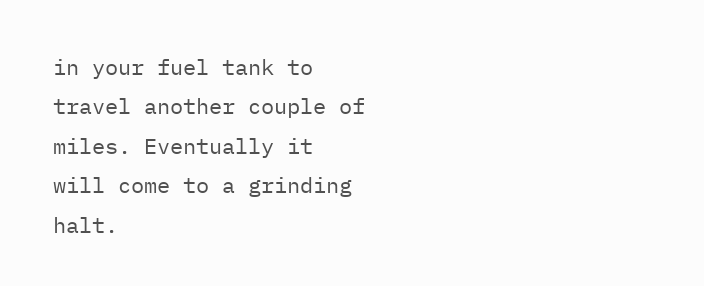in your fuel tank to travel another couple of miles. Eventually it will come to a grinding halt.